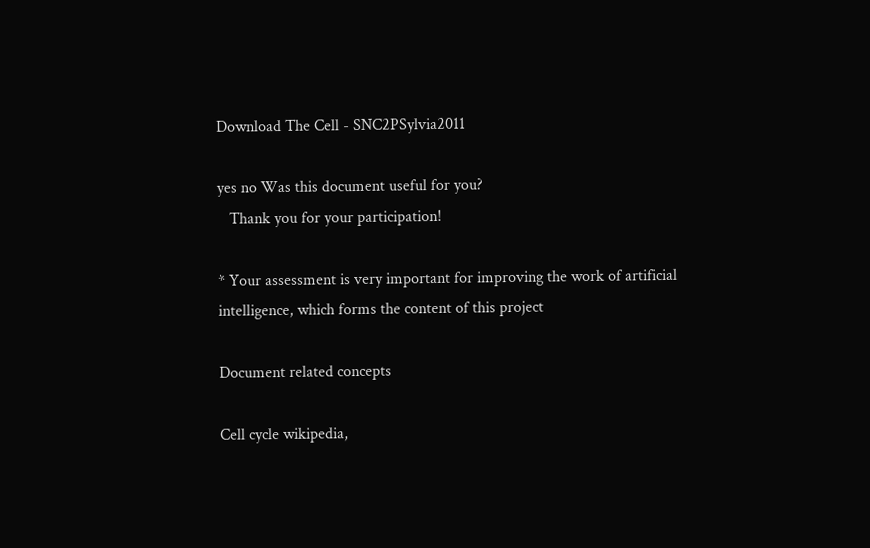Download The Cell - SNC2PSylvia2011

yes no Was this document useful for you?
   Thank you for your participation!

* Your assessment is very important for improving the work of artificial intelligence, which forms the content of this project

Document related concepts

Cell cycle wikipedia,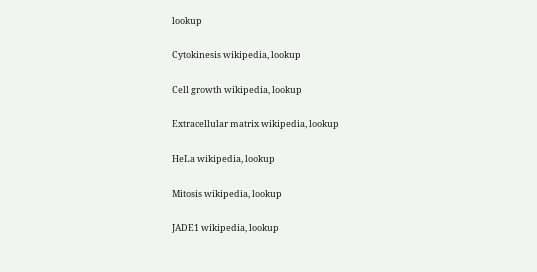lookup

Cytokinesis wikipedia, lookup

Cell growth wikipedia, lookup

Extracellular matrix wikipedia, lookup

HeLa wikipedia, lookup

Mitosis wikipedia, lookup

JADE1 wikipedia, lookup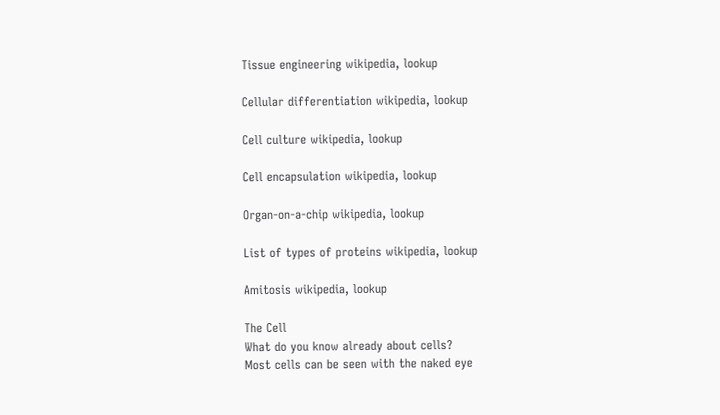Tissue engineering wikipedia, lookup

Cellular differentiation wikipedia, lookup

Cell culture wikipedia, lookup

Cell encapsulation wikipedia, lookup

Organ-on-a-chip wikipedia, lookup

List of types of proteins wikipedia, lookup

Amitosis wikipedia, lookup

The Cell
What do you know already about cells?
Most cells can be seen with the naked eye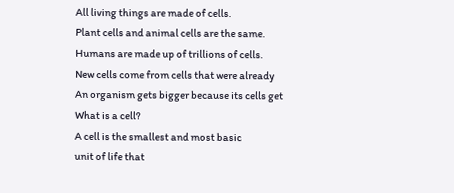All living things are made of cells.
Plant cells and animal cells are the same.
Humans are made up of trillions of cells.
New cells come from cells that were already
An organism gets bigger because its cells get
What is a cell?
A cell is the smallest and most basic
unit of life that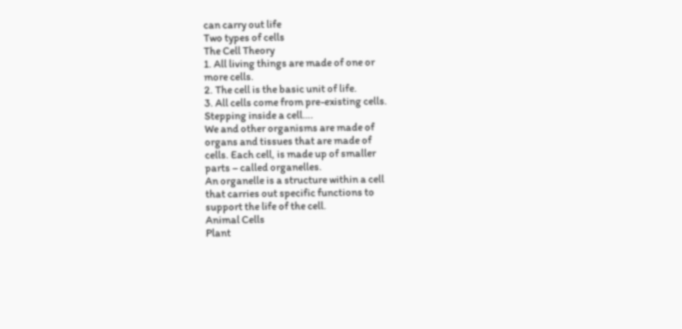can carry out life
Two types of cells
The Cell Theory
1. All living things are made of one or
more cells.
2. The cell is the basic unit of life.
3. All cells come from pre-existing cells.
Stepping inside a cell….
We and other organisms are made of
organs and tissues that are made of
cells. Each cell, is made up of smaller
parts – called organelles.
An organelle is a structure within a cell
that carries out specific functions to
support the life of the cell.
Animal Cells
Plant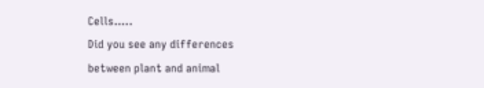Cells…..
Did you see any differences
between plant and animal